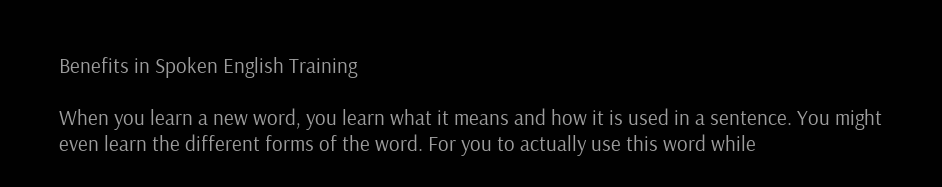Benefits in Spoken English Training

When you learn a new word, you learn what it means and how it is used in a sentence. You might even learn the different forms of the word. For you to actually use this word while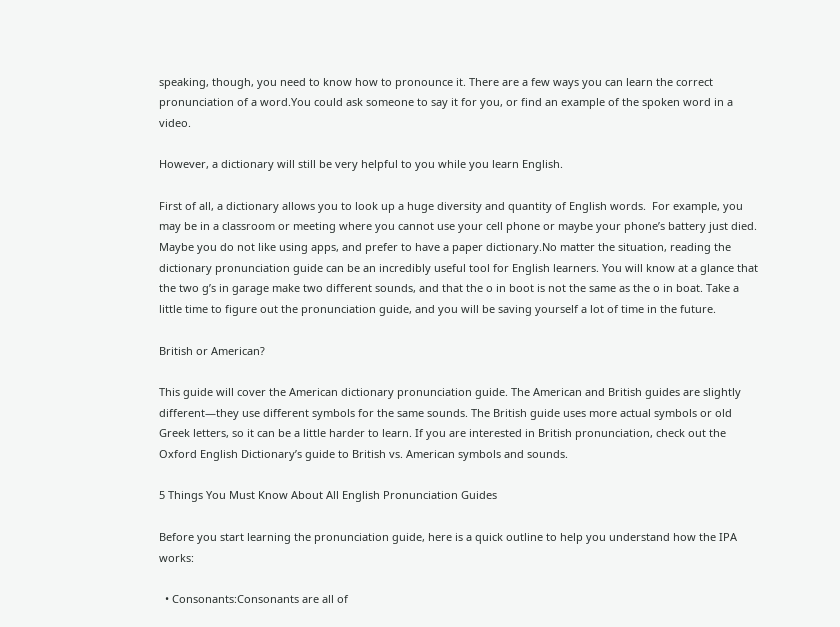speaking, though, you need to know how to pronounce it. There are a few ways you can learn the correct pronunciation of a word.You could ask someone to say it for you, or find an example of the spoken word in a video.

However, a dictionary will still be very helpful to you while you learn English.

First of all, a dictionary allows you to look up a huge diversity and quantity of English words.  For example, you may be in a classroom or meeting where you cannot use your cell phone or maybe your phone’s battery just died. Maybe you do not like using apps, and prefer to have a paper dictionary.No matter the situation, reading the dictionary pronunciation guide can be an incredibly useful tool for English learners. You will know at a glance that the two g’s in garage make two different sounds, and that the o in boot is not the same as the o in boat. Take a little time to figure out the pronunciation guide, and you will be saving yourself a lot of time in the future.

British or American?

This guide will cover the American dictionary pronunciation guide. The American and British guides are slightly different—they use different symbols for the same sounds. The British guide uses more actual symbols or old Greek letters, so it can be a little harder to learn. If you are interested in British pronunciation, check out the Oxford English Dictionary’s guide to British vs. American symbols and sounds.

5 Things You Must Know About All English Pronunciation Guides

Before you start learning the pronunciation guide, here is a quick outline to help you understand how the IPA works:

  • Consonants:Consonants are all of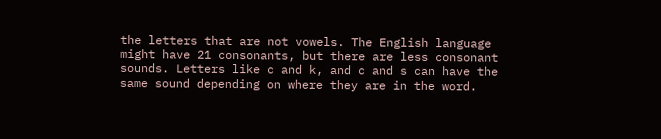the letters that are not vowels. The English language might have 21 consonants, but there are less consonant sounds. Letters like c and k, and c and s can have the same sound depending on where they are in the word.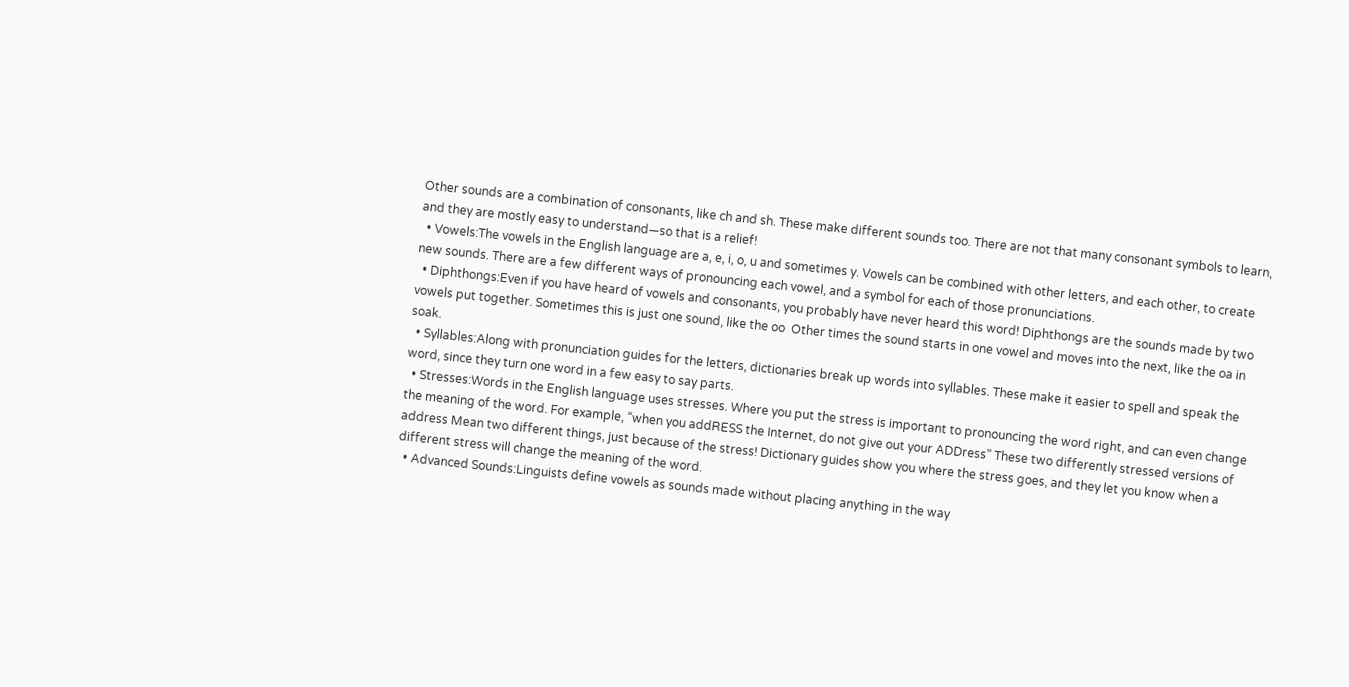Other sounds are a combination of consonants, like ch and sh. These make different sounds too. There are not that many consonant symbols to learn, and they are mostly easy to understand—so that is a relief!
  • Vowels:The vowels in the English language are a, e, i, o, u and sometimes y. Vowels can be combined with other letters, and each other, to create new sounds. There are a few different ways of pronouncing each vowel, and a symbol for each of those pronunciations.
  • Diphthongs:Even if you have heard of vowels and consonants, you probably have never heard this word! Diphthongs are the sounds made by two vowels put together. Sometimes this is just one sound, like the oo  Other times the sound starts in one vowel and moves into the next, like the oa in soak.
  • Syllables:Along with pronunciation guides for the letters, dictionaries break up words into syllables. These make it easier to spell and speak the word, since they turn one word in a few easy to say parts.
  • Stresses:Words in the English language uses stresses. Where you put the stress is important to pronouncing the word right, and can even change the meaning of the word. For example, “when you addRESS the Internet, do not give out your ADDress” These two differently stressed versions of address Mean two different things, just because of the stress! Dictionary guides show you where the stress goes, and they let you know when a different stress will change the meaning of the word.
  • Advanced Sounds:Linguists define vowels as sounds made without placing anything in the way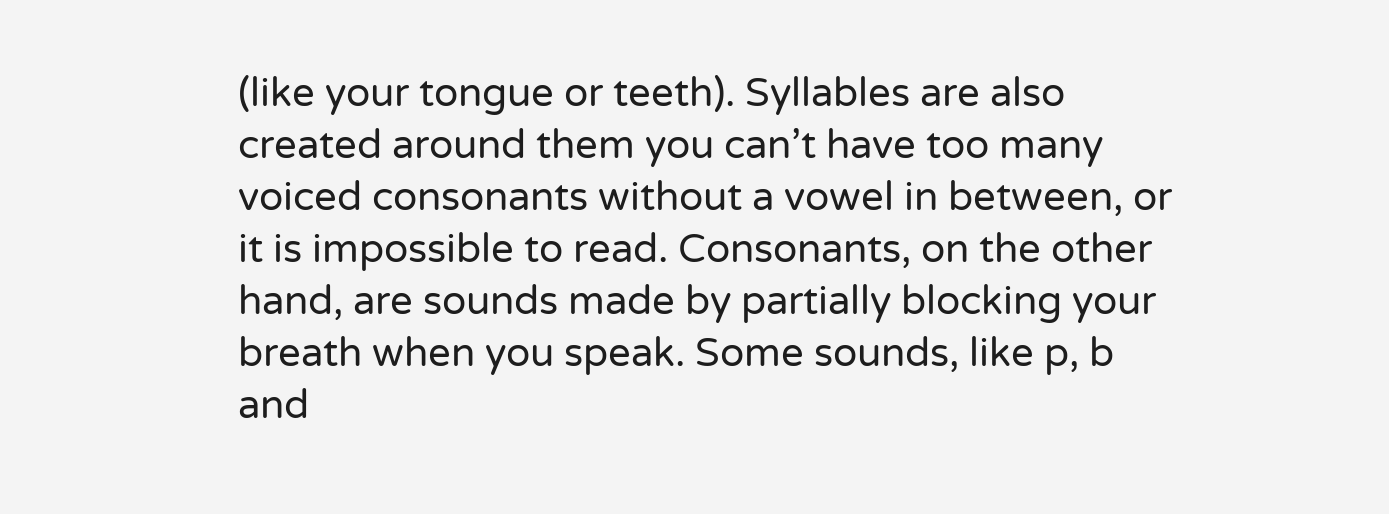(like your tongue or teeth). Syllables are also created around them you can’t have too many voiced consonants without a vowel in between, or it is impossible to read. Consonants, on the other hand, are sounds made by partially blocking your breath when you speak. Some sounds, like p, b and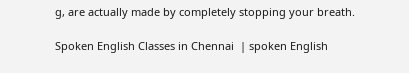g, are actually made by completely stopping your breath.

Spoken English Classes in Chennai  | spoken English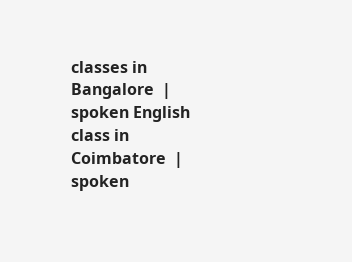classes in Bangalore  | spoken English class in Coimbatore  | spoken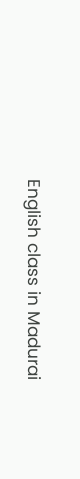English class in Madurai